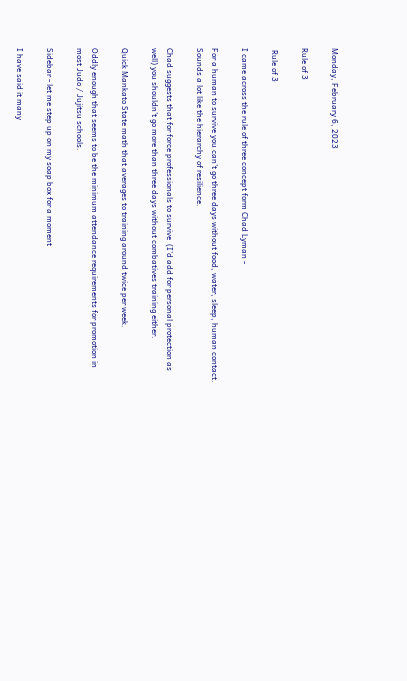Monday, February 6, 2023

Rule of 3

 Rule of 3

I came across the rule of three concept form Chad Lyman -

For a human to survive you can’t go three days without food, water, sleep, human contact.  Sounds a lot like the hierarchy of resilience.

Chad suggests that for force professionals to survive  (I’d add for personal protection as well) you shouldn’t go more than three days without combatives training either.

Quick Mankato State math that averages to training around twice per week.

Oddly enough that seems to be the minimum attendance requirements for promotion in most Judo / Jujitsu schools.

Sidebar - let me step up on my soap box for a moment

I have said it many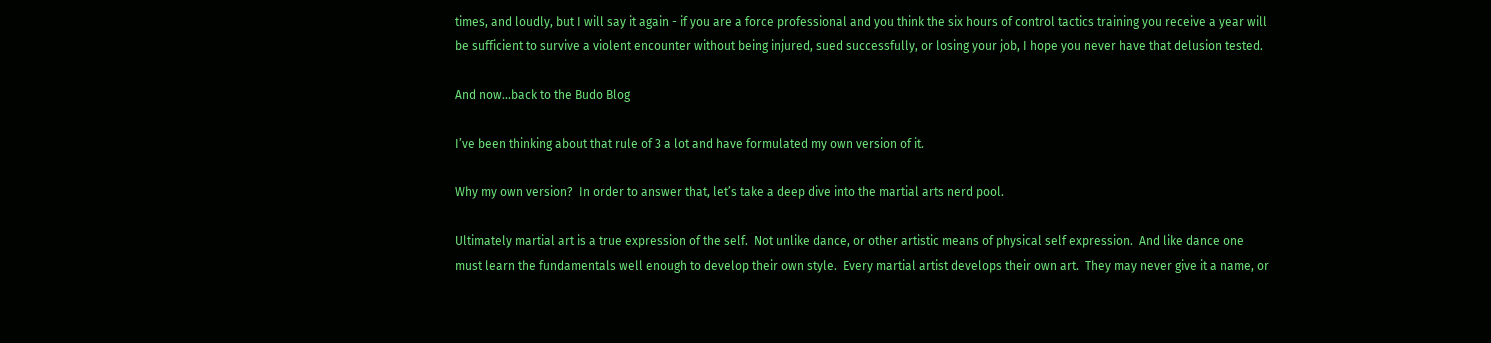times, and loudly, but I will say it again - if you are a force professional and you think the six hours of control tactics training you receive a year will be sufficient to survive a violent encounter without being injured, sued successfully, or losing your job, I hope you never have that delusion tested.

And now...back to the Budo Blog

I’ve been thinking about that rule of 3 a lot and have formulated my own version of it.

Why my own version?  In order to answer that, let’s take a deep dive into the martial arts nerd pool.

Ultimately martial art is a true expression of the self.  Not unlike dance, or other artistic means of physical self expression.  And like dance one must learn the fundamentals well enough to develop their own style.  Every martial artist develops their own art.  They may never give it a name, or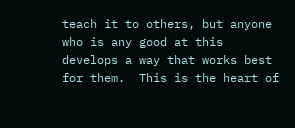teach it to others, but anyone who is any good at this develops a way that works best for them.  This is the heart of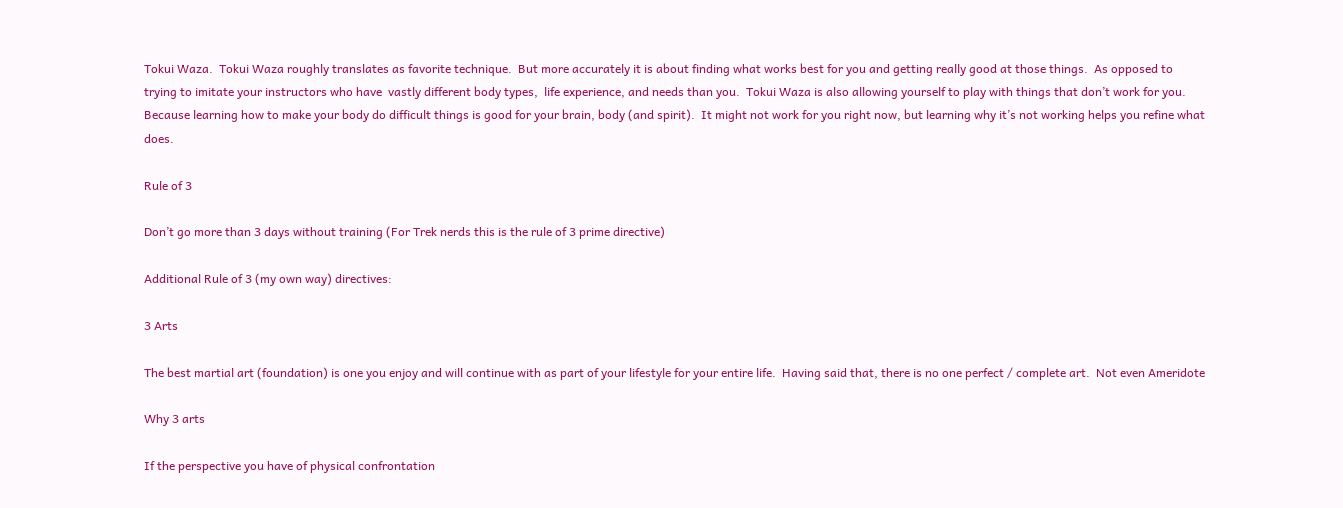Tokui Waza.  Tokui Waza roughly translates as favorite technique.  But more accurately it is about finding what works best for you and getting really good at those things.  As opposed to trying to imitate your instructors who have  vastly different body types,  life experience, and needs than you.  Tokui Waza is also allowing yourself to play with things that don’t work for you.  Because learning how to make your body do difficult things is good for your brain, body (and spirit).  It might not work for you right now, but learning why it’s not working helps you refine what does.

Rule of 3

Don’t go more than 3 days without training (For Trek nerds this is the rule of 3 prime directive)

Additional Rule of 3 (my own way) directives:

3 Arts

The best martial art (foundation) is one you enjoy and will continue with as part of your lifestyle for your entire life.  Having said that, there is no one perfect / complete art.  Not even Ameridote

Why 3 arts

If the perspective you have of physical confrontation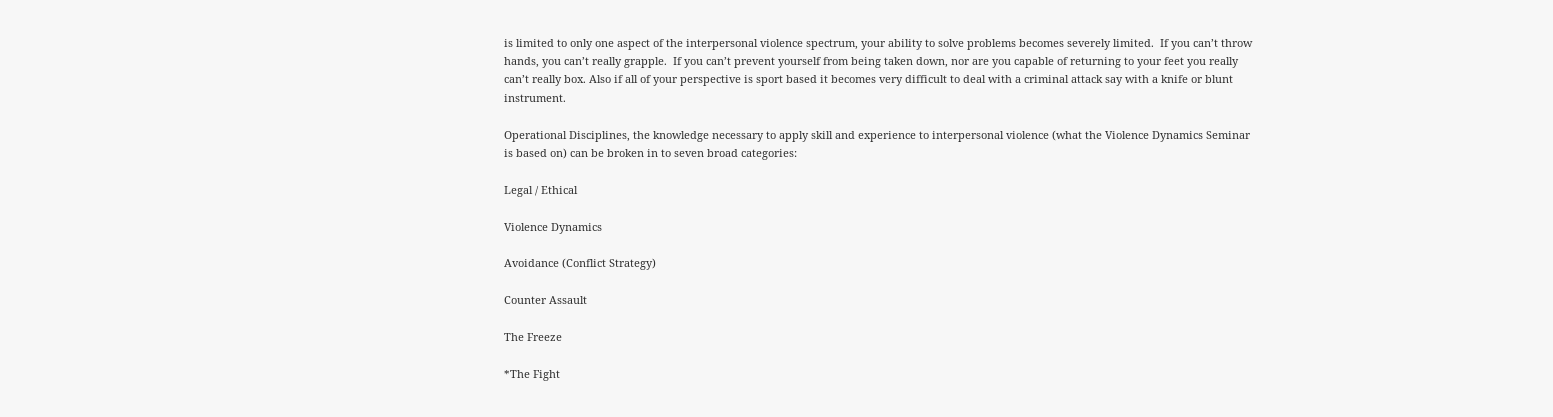is limited to only one aspect of the interpersonal violence spectrum, your ability to solve problems becomes severely limited.  If you can’t throw hands, you can’t really grapple.  If you can’t prevent yourself from being taken down, nor are you capable of returning to your feet you really can’t really box. Also if all of your perspective is sport based it becomes very difficult to deal with a criminal attack say with a knife or blunt instrument.

Operational Disciplines, the knowledge necessary to apply skill and experience to interpersonal violence (what the Violence Dynamics Seminar is based on) can be broken in to seven broad categories:

Legal / Ethical

Violence Dynamics

Avoidance (Conflict Strategy)

Counter Assault

The Freeze

*The Fight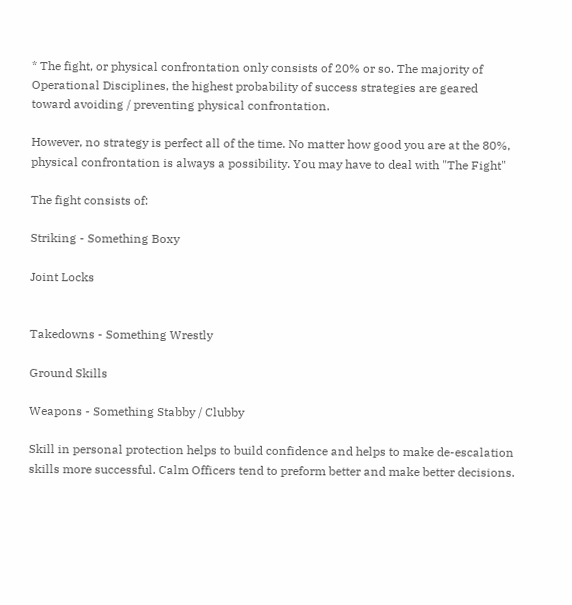* The fight, or physical confrontation only consists of 20% or so. The majority of Operational Disciplines, the highest probability of success strategies are geared toward avoiding / preventing physical confrontation.

However, no strategy is perfect all of the time. No matter how good you are at the 80%, physical confrontation is always a possibility. You may have to deal with "The Fight"

The fight consists of:

Striking - Something Boxy

Joint Locks


Takedowns - Something Wrestly

Ground Skills

Weapons - Something Stabby / Clubby

Skill in personal protection helps to build confidence and helps to make de-escalation skills more successful. Calm Officers tend to preform better and make better decisions.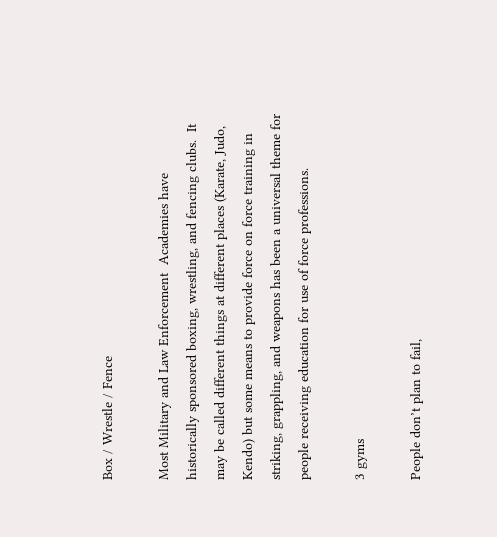Box / Wrestle / Fence

Most Military and Law Enforcement  Academies have historically sponsored boxing, wrestling, and fencing clubs.  It may be called different things at different places (Karate, Judo, Kendo) but some means to provide force on force training in striking, grappling, and weapons has been a universal theme for people receiving education for use of force professions.

3 gyms

People don’t plan to fail,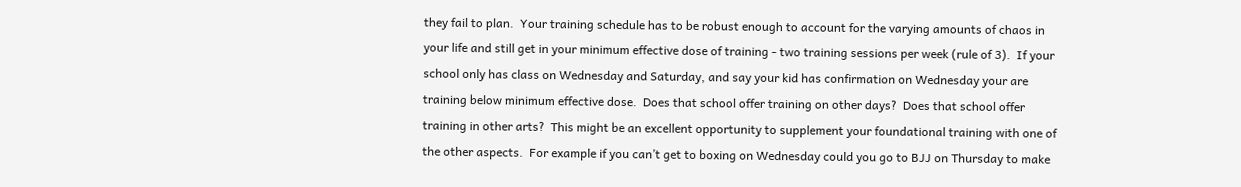they fail to plan.  Your training schedule has to be robust enough to account for the varying amounts of chaos in your life and still get in your minimum effective dose of training - two training sessions per week (rule of 3).  If your school only has class on Wednesday and Saturday, and say your kid has confirmation on Wednesday your are training below minimum effective dose.  Does that school offer training on other days?  Does that school offer training in other arts?  This might be an excellent opportunity to supplement your foundational training with one of the other aspects.  For example if you can’t get to boxing on Wednesday could you go to BJJ on Thursday to make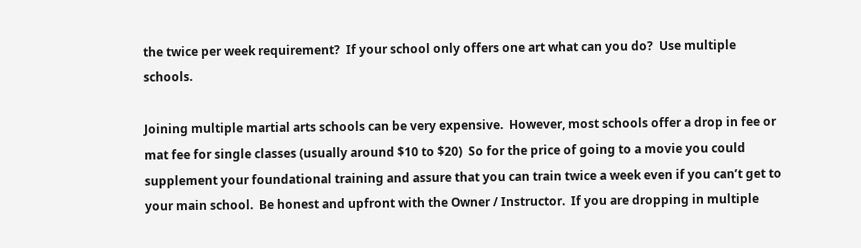the twice per week requirement?  If your school only offers one art what can you do?  Use multiple schools.

Joining multiple martial arts schools can be very expensive.  However, most schools offer a drop in fee or mat fee for single classes (usually around $10 to $20)  So for the price of going to a movie you could supplement your foundational training and assure that you can train twice a week even if you can’t get to your main school.  Be honest and upfront with the Owner / Instructor.  If you are dropping in multiple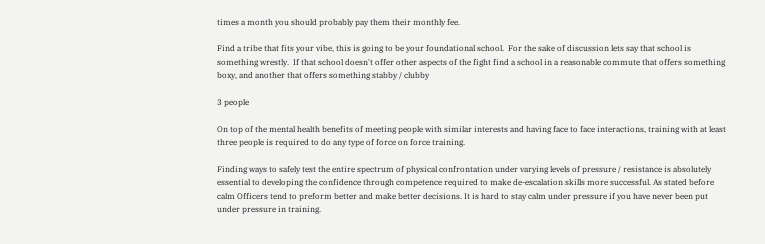times a month you should probably pay them their monthly fee.

Find a tribe that fits your vibe, this is going to be your foundational school.  For the sake of discussion lets say that school is something wrestly.  If that school doesn't offer other aspects of the fight find a school in a reasonable commute that offers something boxy, and another that offers something stabby / clubby

3 people

On top of the mental health benefits of meeting people with similar interests and having face to face interactions, training with at least three people is required to do any type of force on force training.

Finding ways to safely test the entire spectrum of physical confrontation under varying levels of pressure / resistance is absolutely essential to developing the confidence through competence required to make de-escalation skills more successful. As stated before calm Officers tend to preform better and make better decisions. It is hard to stay calm under pressure if you have never been put under pressure in training.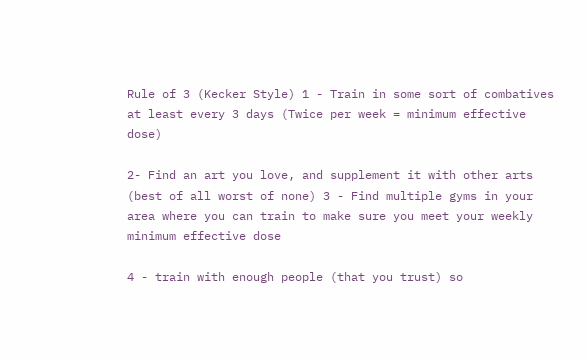Rule of 3 (Kecker Style) 1 - Train in some sort of combatives at least every 3 days (Twice per week = minimum effective dose)

2- Find an art you love, and supplement it with other arts (best of all worst of none) 3 - Find multiple gyms in your area where you can train to make sure you meet your weekly minimum effective dose

4 - train with enough people (that you trust) so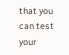that you can test your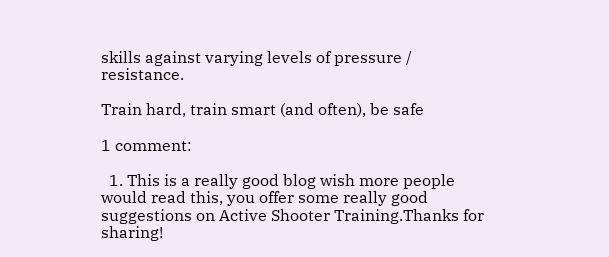skills against varying levels of pressure / resistance.

Train hard, train smart (and often), be safe

1 comment:

  1. This is a really good blog wish more people would read this, you offer some really good suggestions on Active Shooter Training.Thanks for sharing!